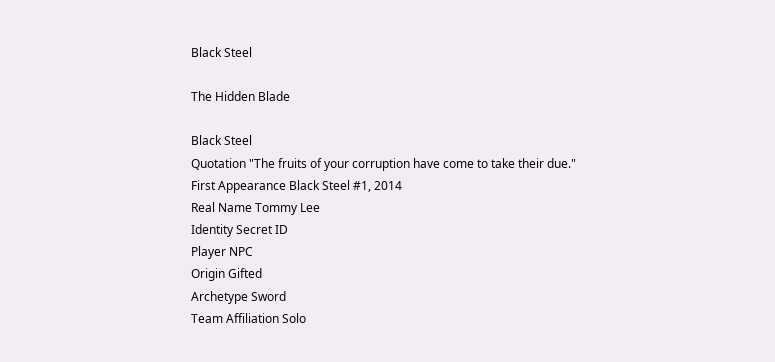Black Steel

The Hidden Blade

Black Steel
Quotation "The fruits of your corruption have come to take their due."
First Appearance Black Steel #1, 2014
Real Name Tommy Lee
Identity Secret ID
Player NPC
Origin Gifted
Archetype Sword
Team Affiliation Solo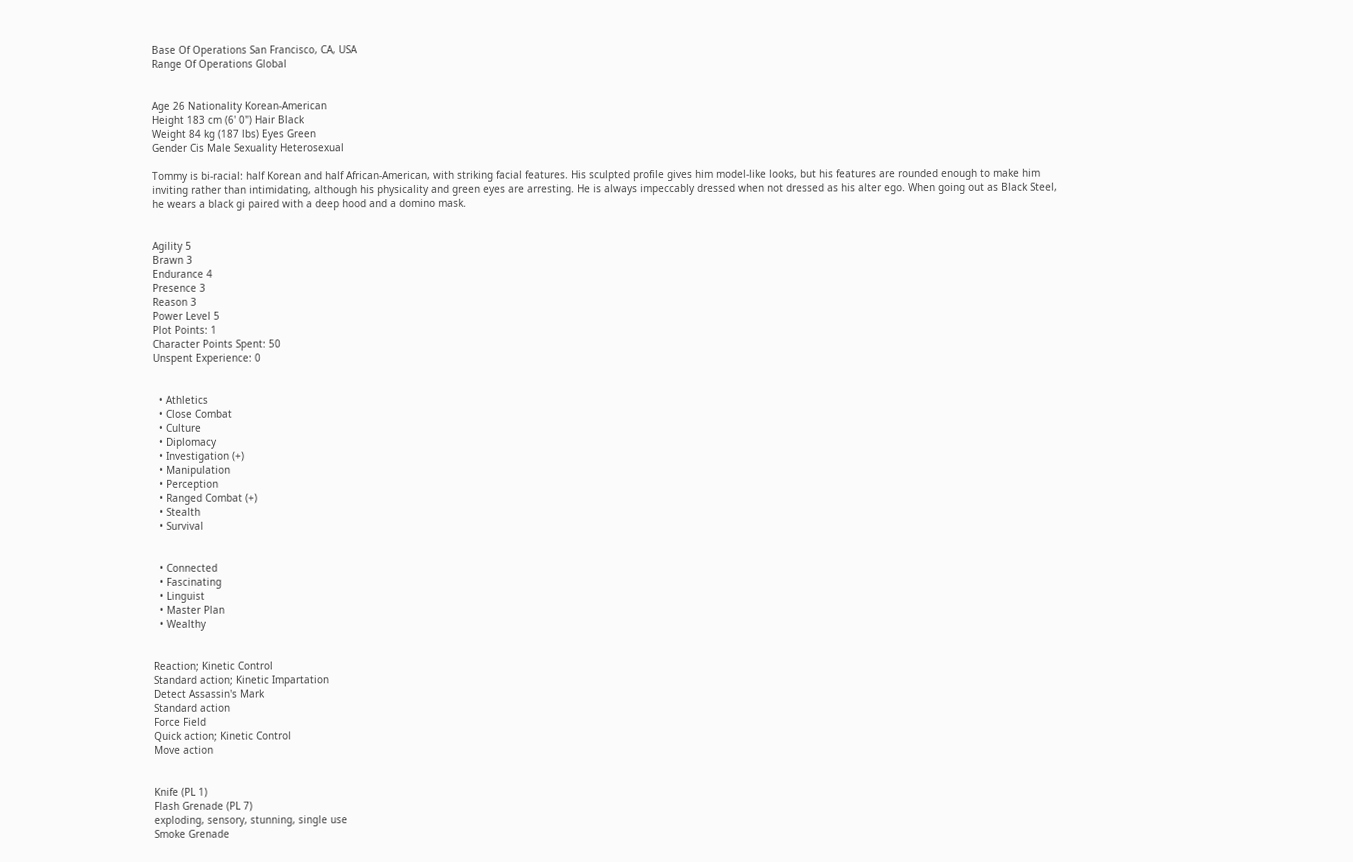Base Of Operations San Francisco, CA, USA
Range Of Operations Global


Age 26 Nationality Korean-American
Height 183 cm (6' 0") Hair Black
Weight 84 kg (187 lbs) Eyes Green
Gender Cis Male Sexuality Heterosexual

Tommy is bi-racial: half Korean and half African-American, with striking facial features. His sculpted profile gives him model-like looks, but his features are rounded enough to make him inviting rather than intimidating, although his physicality and green eyes are arresting. He is always impeccably dressed when not dressed as his alter ego. When going out as Black Steel, he wears a black gi paired with a deep hood and a domino mask.


Agility 5
Brawn 3
Endurance 4
Presence 3
Reason 3
Power Level 5
Plot Points: 1
Character Points Spent: 50
Unspent Experience: 0


  • Athletics
  • Close Combat
  • Culture
  • Diplomacy
  • Investigation (+)
  • Manipulation
  • Perception
  • Ranged Combat (+)
  • Stealth
  • Survival


  • Connected
  • Fascinating
  • Linguist
  • Master Plan
  • Wealthy


Reaction; Kinetic Control
Standard action; Kinetic Impartation
Detect Assassin's Mark
Standard action
Force Field
Quick action; Kinetic Control
Move action


Knife (PL 1)
Flash Grenade (PL 7)
exploding, sensory, stunning, single use
Smoke Grenade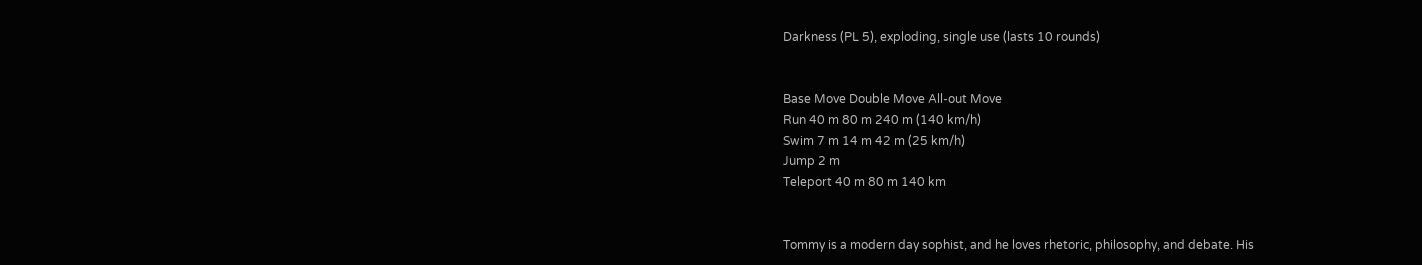Darkness (PL 5), exploding, single use (lasts 10 rounds)


Base Move Double Move All-out Move
Run 40 m 80 m 240 m (140 km/h)
Swim 7 m 14 m 42 m (25 km/h)
Jump 2 m
Teleport 40 m 80 m 140 km


Tommy is a modern day sophist, and he loves rhetoric, philosophy, and debate. His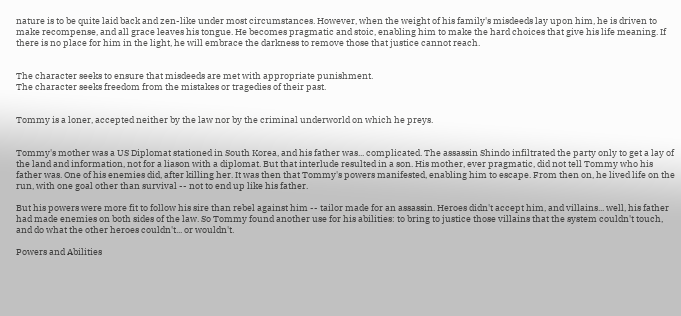nature is to be quite laid back and zen-like under most circumstances. However, when the weight of his family's misdeeds lay upon him, he is driven to make recompense, and all grace leaves his tongue. He becomes pragmatic and stoic, enabling him to make the hard choices that give his life meaning. If there is no place for him in the light, he will embrace the darkness to remove those that justice cannot reach.


The character seeks to ensure that misdeeds are met with appropriate punishment.
The character seeks freedom from the mistakes or tragedies of their past.


Tommy is a loner, accepted neither by the law nor by the criminal underworld on which he preys.


Tommy's mother was a US Diplomat stationed in South Korea, and his father was... complicated. The assassin Shindo infiltrated the party only to get a lay of the land and information, not for a liason with a diplomat. But that interlude resulted in a son. His mother, ever pragmatic, did not tell Tommy who his father was. One of his enemies did, after killing her. It was then that Tommy's powers manifested, enabling him to escape. From then on, he lived life on the run, with one goal other than survival -- not to end up like his father.

But his powers were more fit to follow his sire than rebel against him -- tailor made for an assassin. Heroes didn't accept him, and villains... well, his father had made enemies on both sides of the law. So Tommy found another use for his abilities: to bring to justice those villains that the system couldn't touch, and do what the other heroes couldn't... or wouldn't.

Powers and Abilities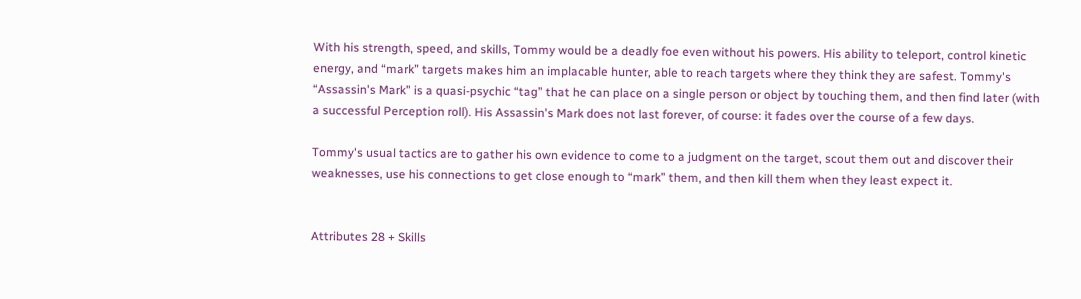With his strength, speed, and skills, Tommy would be a deadly foe even without his powers. His ability to teleport, control kinetic energy, and “mark” targets makes him an implacable hunter, able to reach targets where they think they are safest. Tommy's “Assassin's Mark” is a quasi-psychic “tag” that he can place on a single person or object by touching them, and then find later (with a successful Perception roll). His Assassin's Mark does not last forever, of course: it fades over the course of a few days.

Tommy's usual tactics are to gather his own evidence to come to a judgment on the target, scout them out and discover their weaknesses, use his connections to get close enough to “mark” them, and then kill them when they least expect it.


Attributes 28 + Skills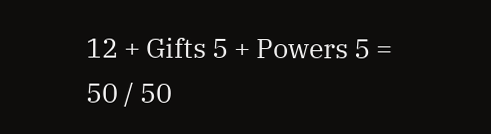12 + Gifts 5 + Powers 5 = 50 / 50